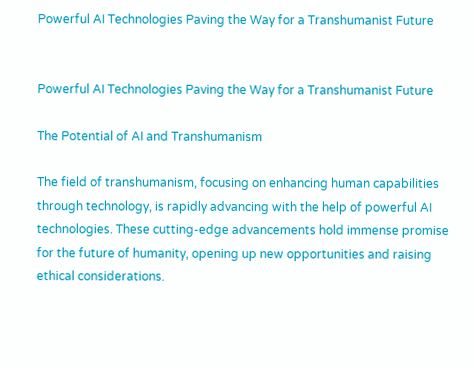Powerful AI Technologies Paving the Way for a Transhumanist Future


Powerful AI Technologies Paving the Way for a Transhumanist Future

The Potential of AI and Transhumanism

The field of transhumanism, focusing on enhancing human capabilities through technology, is rapidly advancing with the help of powerful AI technologies. These cutting-edge advancements hold immense promise for the future of humanity, opening up new opportunities and raising ethical considerations.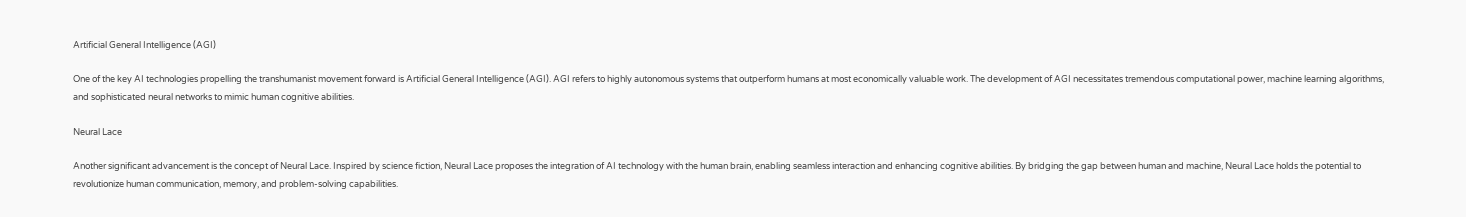Artificial General Intelligence (AGI)

One of the key AI technologies propelling the transhumanist movement forward is Artificial General Intelligence (AGI). AGI refers to highly autonomous systems that outperform humans at most economically valuable work. The development of AGI necessitates tremendous computational power, machine learning algorithms, and sophisticated neural networks to mimic human cognitive abilities.

Neural Lace

Another significant advancement is the concept of Neural Lace. Inspired by science fiction, Neural Lace proposes the integration of AI technology with the human brain, enabling seamless interaction and enhancing cognitive abilities. By bridging the gap between human and machine, Neural Lace holds the potential to revolutionize human communication, memory, and problem-solving capabilities.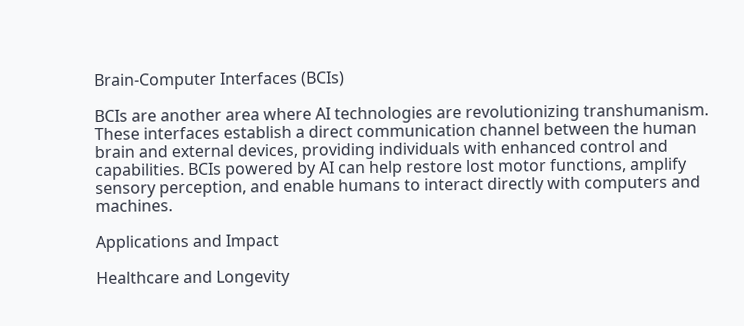Brain-Computer Interfaces (BCIs)

BCIs are another area where AI technologies are revolutionizing transhumanism. These interfaces establish a direct communication channel between the human brain and external devices, providing individuals with enhanced control and capabilities. BCIs powered by AI can help restore lost motor functions, amplify sensory perception, and enable humans to interact directly with computers and machines.

Applications and Impact

Healthcare and Longevity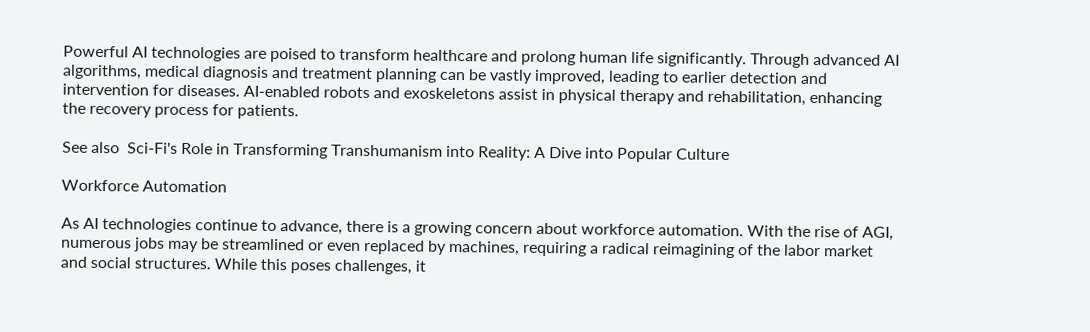Powerful AI technologies are poised to transform healthcare and prolong human life significantly. Through advanced AI algorithms, medical diagnosis and treatment planning can be vastly improved, leading to earlier detection and intervention for diseases. AI-enabled robots and exoskeletons assist in physical therapy and rehabilitation, enhancing the recovery process for patients.

See also  Sci-Fi's Role in Transforming Transhumanism into Reality: A Dive into Popular Culture

Workforce Automation

As AI technologies continue to advance, there is a growing concern about workforce automation. With the rise of AGI, numerous jobs may be streamlined or even replaced by machines, requiring a radical reimagining of the labor market and social structures. While this poses challenges, it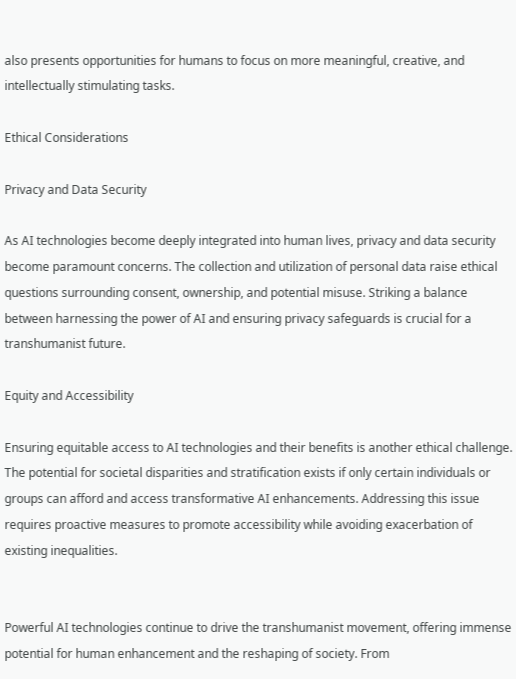also presents opportunities for humans to focus on more meaningful, creative, and intellectually stimulating tasks.

Ethical Considerations

Privacy and Data Security

As AI technologies become deeply integrated into human lives, privacy and data security become paramount concerns. The collection and utilization of personal data raise ethical questions surrounding consent, ownership, and potential misuse. Striking a balance between harnessing the power of AI and ensuring privacy safeguards is crucial for a transhumanist future.

Equity and Accessibility

Ensuring equitable access to AI technologies and their benefits is another ethical challenge. The potential for societal disparities and stratification exists if only certain individuals or groups can afford and access transformative AI enhancements. Addressing this issue requires proactive measures to promote accessibility while avoiding exacerbation of existing inequalities.


Powerful AI technologies continue to drive the transhumanist movement, offering immense potential for human enhancement and the reshaping of society. From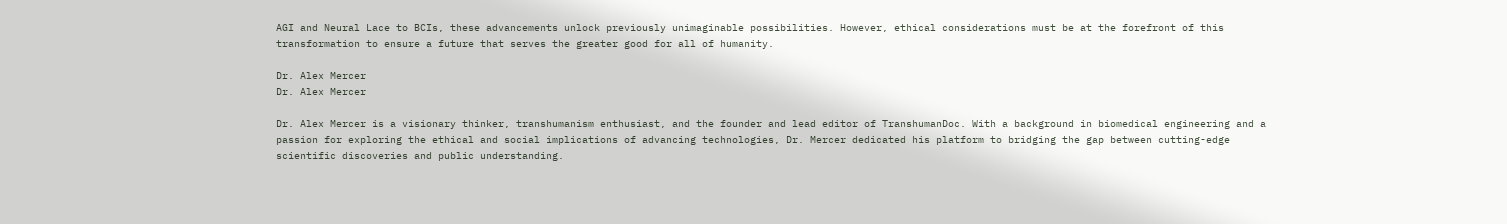AGI and Neural Lace to BCIs, these advancements unlock previously unimaginable possibilities. However, ethical considerations must be at the forefront of this transformation to ensure a future that serves the greater good for all of humanity.

Dr. Alex Mercer
Dr. Alex Mercer

Dr. Alex Mercer is a visionary thinker, transhumanism enthusiast, and the founder and lead editor of TranshumanDoc. With a background in biomedical engineering and a passion for exploring the ethical and social implications of advancing technologies, Dr. Mercer dedicated his platform to bridging the gap between cutting-edge scientific discoveries and public understanding.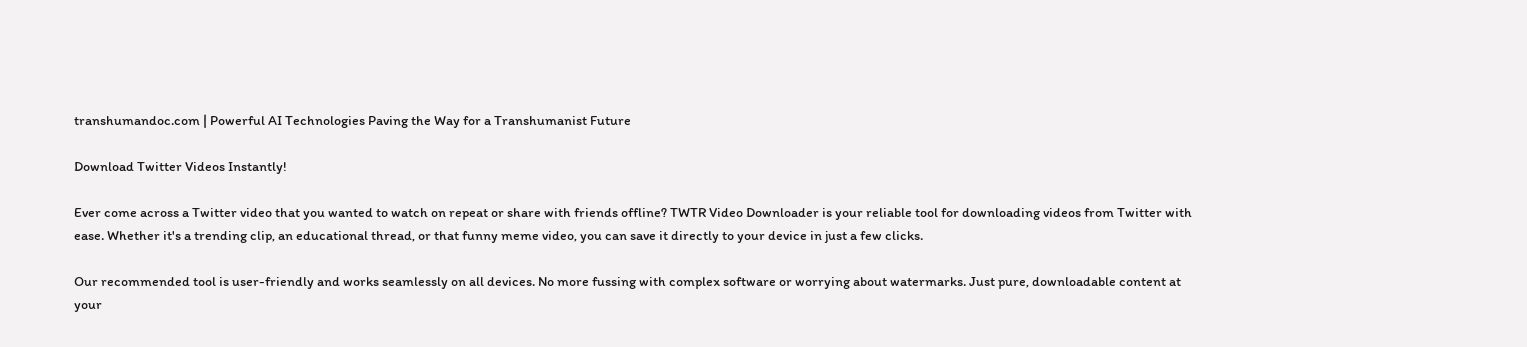transhumandoc.com | Powerful AI Technologies Paving the Way for a Transhumanist Future

Download Twitter Videos Instantly!

Ever come across a Twitter video that you wanted to watch on repeat or share with friends offline? TWTR Video Downloader is your reliable tool for downloading videos from Twitter with ease. Whether it's a trending clip, an educational thread, or that funny meme video, you can save it directly to your device in just a few clicks.

Our recommended tool is user-friendly and works seamlessly on all devices. No more fussing with complex software or worrying about watermarks. Just pure, downloadable content at your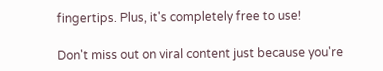fingertips. Plus, it's completely free to use!

Don't miss out on viral content just because you're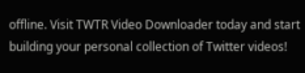offline. Visit TWTR Video Downloader today and start building your personal collection of Twitter videos!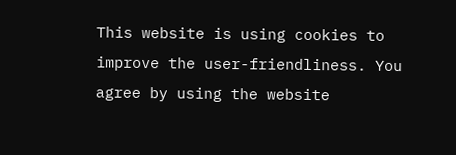This website is using cookies to improve the user-friendliness. You agree by using the website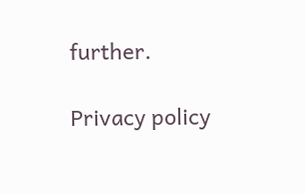further.

Privacy policy